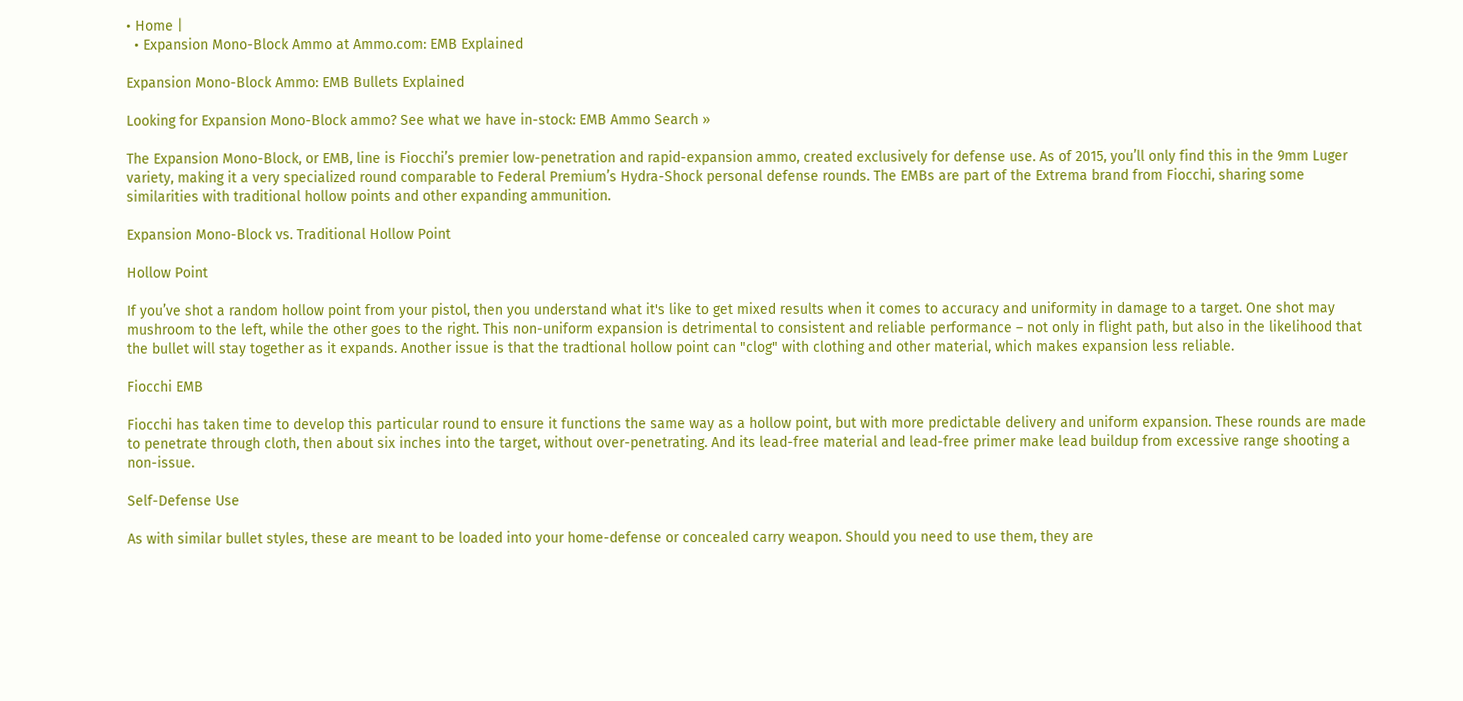• Home |
  • Expansion Mono-Block Ammo at Ammo.com: EMB Explained

Expansion Mono-Block Ammo: EMB Bullets Explained

Looking for Expansion Mono-Block ammo? See what we have in-stock: EMB Ammo Search »

The Expansion Mono-Block, or EMB, line is Fiocchi’s premier low-penetration and rapid-expansion ammo, created exclusively for defense use. As of 2015, you’ll only find this in the 9mm Luger variety, making it a very specialized round comparable to Federal Premium’s Hydra-Shock personal defense rounds. The EMBs are part of the Extrema brand from Fiocchi, sharing some similarities with traditional hollow points and other expanding ammunition.

Expansion Mono-Block vs. Traditional Hollow Point

Hollow Point

If you’ve shot a random hollow point from your pistol, then you understand what it's like to get mixed results when it comes to accuracy and uniformity in damage to a target. One shot may mushroom to the left, while the other goes to the right. This non-uniform expansion is detrimental to consistent and reliable performance – not only in flight path, but also in the likelihood that the bullet will stay together as it expands. Another issue is that the tradtional hollow point can "clog" with clothing and other material, which makes expansion less reliable.

Fiocchi EMB

Fiocchi has taken time to develop this particular round to ensure it functions the same way as a hollow point, but with more predictable delivery and uniform expansion. These rounds are made to penetrate through cloth, then about six inches into the target, without over-penetrating. And its lead-free material and lead-free primer make lead buildup from excessive range shooting a non-issue.

Self-Defense Use

As with similar bullet styles, these are meant to be loaded into your home-defense or concealed carry weapon. Should you need to use them, they are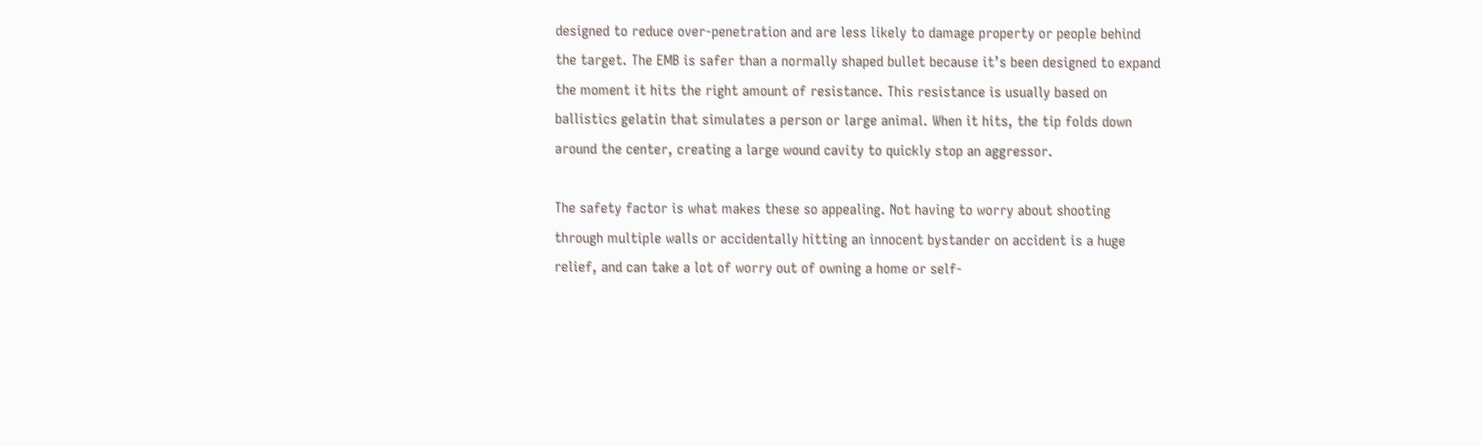designed to reduce over-penetration and are less likely to damage property or people behind the target. The EMB is safer than a normally shaped bullet because it’s been designed to expand the moment it hits the right amount of resistance. This resistance is usually based on ballistics gelatin that simulates a person or large animal. When it hits, the tip folds down around the center, creating a large wound cavity to quickly stop an aggressor.

The safety factor is what makes these so appealing. Not having to worry about shooting through multiple walls or accidentally hitting an innocent bystander on accident is a huge relief, and can take a lot of worry out of owning a home or self-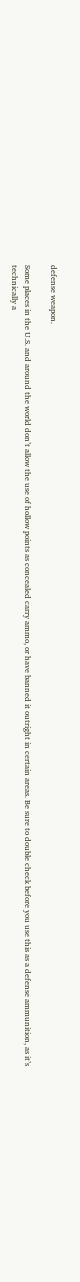defense weapon.

Some places in the U.S. and around the world don’t allow the use of hollow points as concealed carry ammo, or have banned it outright in certain areas. Be sure to double check before you use this as a defense ammunition, as it’s technically a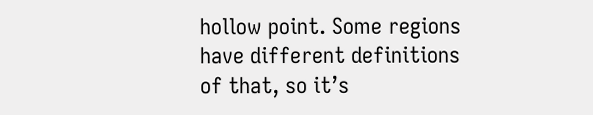hollow point. Some regions have different definitions of that, so it’s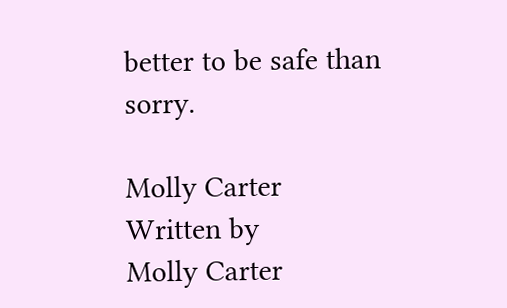better to be safe than sorry.

Molly Carter
Written by
Molly Carter